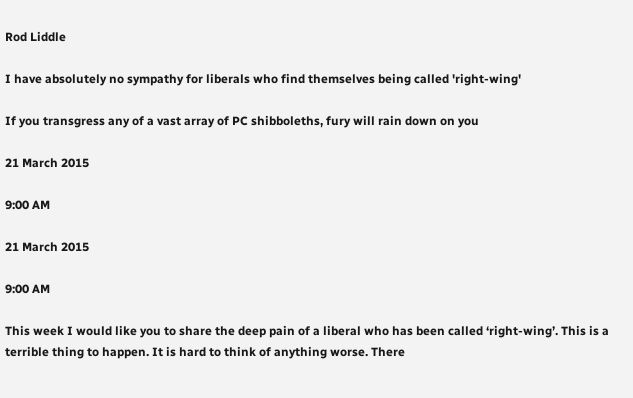Rod Liddle

I have absolutely no sympathy for liberals who find themselves being called 'right-wing'

If you transgress any of a vast array of PC shibboleths, fury will rain down on you

21 March 2015

9:00 AM

21 March 2015

9:00 AM

This week I would like you to share the deep pain of a liberal who has been called ‘right-wing’. This is a terrible thing to happen. It is hard to think of anything worse. There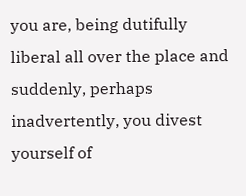you are, being dutifully liberal all over the place and suddenly, perhaps inadvertently, you divest yourself of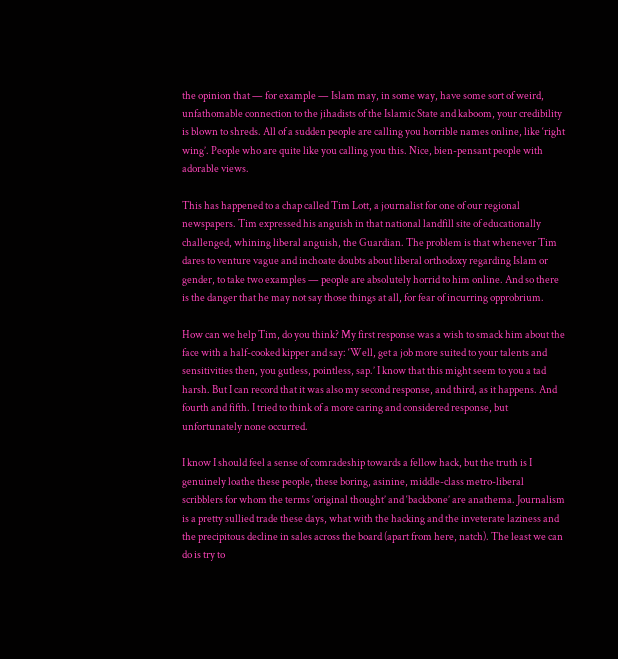the opinion that — for example — Islam may, in some way, have some sort of weird, unfathomable connection to the jihadists of the Islamic State and kaboom, your credibility is blown to shreds. All of a sudden people are calling you horrible names online, like ‘right wing’. People who are quite like you calling you this. Nice, bien-pensant people with adorable views.

This has happened to a chap called Tim Lott, a journalist for one of our regional newspapers. Tim expressed his anguish in that national landfill site of educationally challenged, whining liberal anguish, the Guardian. The problem is that whenever Tim dares to venture vague and inchoate doubts about liberal orthodoxy regarding Islam or gender, to take two examples — people are absolutely horrid to him online. And so there is the danger that he may not say those things at all, for fear of incurring opprobrium.

How can we help Tim, do you think? My first response was a wish to smack him about the face with a half-cooked kipper and say: ‘Well, get a job more suited to your talents and sensitivities then, you gutless, pointless, sap.’ I know that this might seem to you a tad harsh. But I can record that it was also my second response, and third, as it happens. And fourth and fifth. I tried to think of a more caring and considered response, but unfortunately none occurred.

I know I should feel a sense of comradeship towards a fellow hack, but the truth is I genuinely loathe these people, these boring, asinine, middle-class metro-liberal scribblers for whom the terms ‘original thought’ and ‘backbone’ are anathema. Journalism is a pretty sullied trade these days, what with the hacking and the inveterate laziness and the precipitous decline in sales across the board (apart from here, natch). The least we can do is try to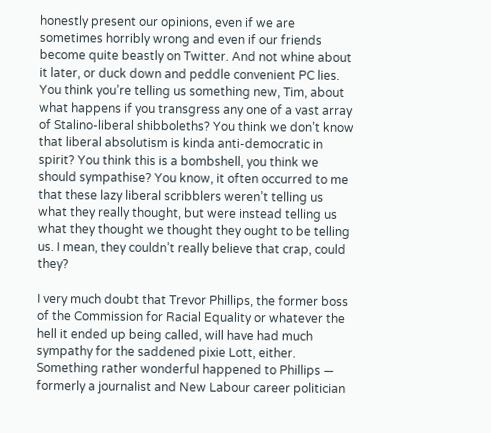honestly present our opinions, even if we are sometimes horribly wrong and even if our friends become quite beastly on Twitter. And not whine about it later, or duck down and peddle convenient PC lies. You think you’re telling us something new, Tim, about what happens if you transgress any one of a vast array of Stalino-liberal shibboleths? You think we don’t know that liberal absolutism is kinda anti-democratic in spirit? You think this is a bombshell, you think we should sympathise? You know, it often occurred to me that these lazy liberal scribblers weren’t telling us what they really thought, but were instead telling us what they thought we thought they ought to be telling us. I mean, they couldn’t really believe that crap, could they?

I very much doubt that Trevor Phillips, the former boss of the Commission for Racial Equality or whatever the hell it ended up being called, will have had much sympathy for the saddened pixie Lott, either. Something rather wonderful happened to Phillips — formerly a journalist and New Labour career politician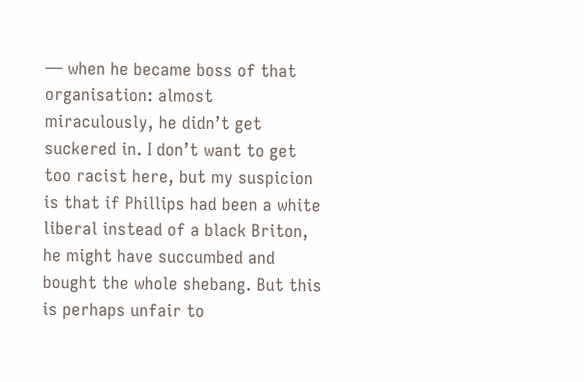— when he became boss of that organisation: almost miraculously, he didn’t get suckered in. I don’t want to get too racist here, but my suspicion is that if Phillips had been a white liberal instead of a black Briton, he might have succumbed and bought the whole shebang. But this is perhaps unfair to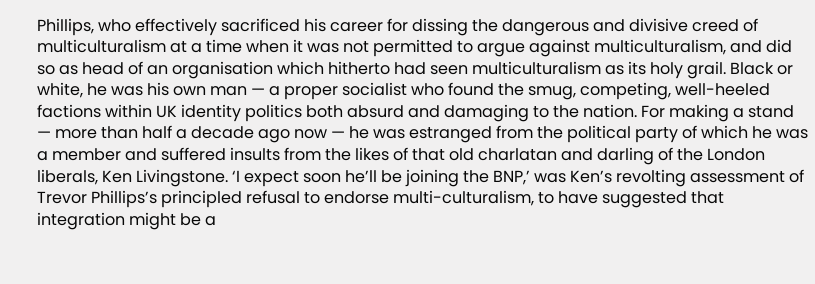Phillips, who effectively sacrificed his career for dissing the dangerous and divisive creed of multiculturalism at a time when it was not permitted to argue against multiculturalism, and did so as head of an organisation which hitherto had seen multiculturalism as its holy grail. Black or white, he was his own man — a proper socialist who found the smug, competing, well-heeled factions within UK identity politics both absurd and damaging to the nation. For making a stand — more than half a decade ago now — he was estranged from the political party of which he was a member and suffered insults from the likes of that old charlatan and darling of the London liberals, Ken Livingstone. ‘I expect soon he’ll be joining the BNP,’ was Ken’s revolting assessment of Trevor Phillips’s principled refusal to endorse multi-culturalism, to have suggested that integration might be a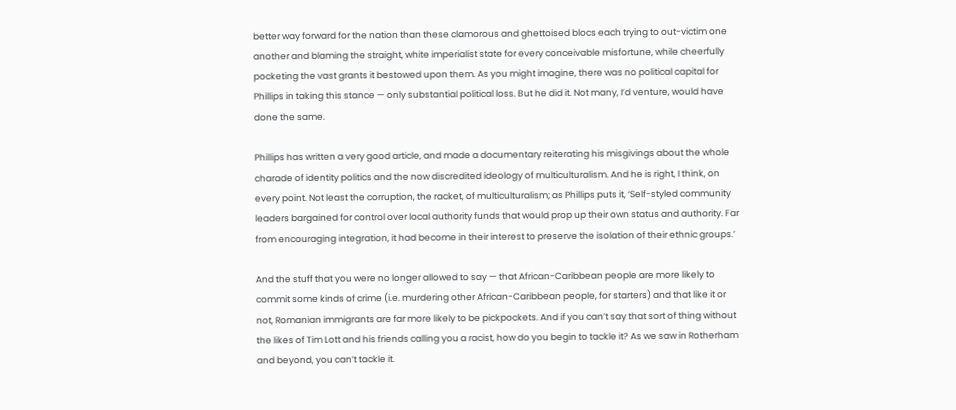better way forward for the nation than these clamorous and ghettoised blocs each trying to out-victim one another and blaming the straight, white imperialist state for every conceivable misfortune, while cheerfully pocketing the vast grants it bestowed upon them. As you might imagine, there was no political capital for Phillips in taking this stance — only substantial political loss. But he did it. Not many, I’d venture, would have done the same.

Phillips has written a very good article, and made a documentary reiterating his misgivings about the whole charade of identity politics and the now discredited ideology of multiculturalism. And he is right, I think, on every point. Not least the corruption, the racket, of multiculturalism; as Phillips puts it, ‘Self-styled community leaders bargained for control over local authority funds that would prop up their own status and authority. Far from encouraging integration, it had become in their interest to preserve the isolation of their ethnic groups.’

And the stuff that you were no longer allowed to say — that African-Caribbean people are more likely to commit some kinds of crime (i.e. murdering other African-Caribbean people, for starters) and that like it or not, Romanian immigrants are far more likely to be pickpockets. And if you can’t say that sort of thing without the likes of Tim Lott and his friends calling you a racist, how do you begin to tackle it? As we saw in Rotherham and beyond, you can’t tackle it.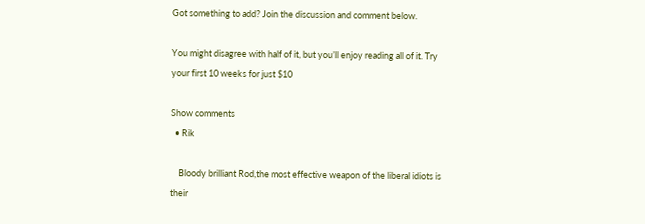Got something to add? Join the discussion and comment below.

You might disagree with half of it, but you’ll enjoy reading all of it. Try your first 10 weeks for just $10

Show comments
  • Rik

    Bloody brilliant Rod,the most effective weapon of the liberal idiots is their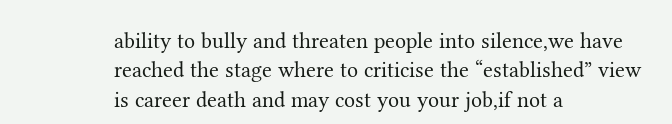ability to bully and threaten people into silence,we have reached the stage where to criticise the “established” view is career death and may cost you your job,if not a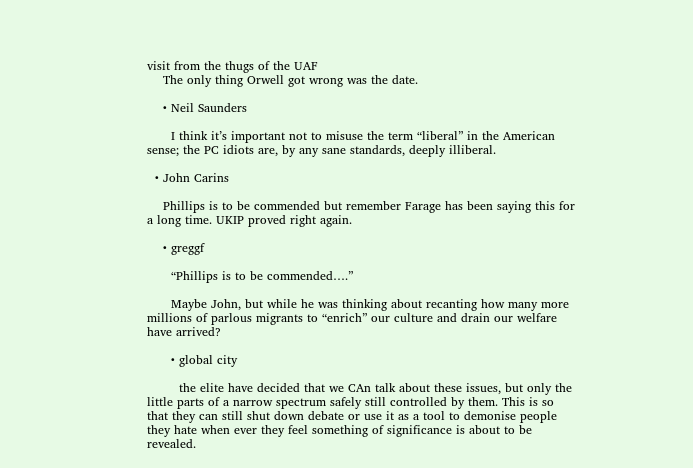visit from the thugs of the UAF
    The only thing Orwell got wrong was the date.

    • Neil Saunders

      I think it’s important not to misuse the term “liberal” in the American sense; the PC idiots are, by any sane standards, deeply illiberal.

  • John Carins

    Phillips is to be commended but remember Farage has been saying this for a long time. UKIP proved right again.

    • greggf

      “Phillips is to be commended….”

      Maybe John, but while he was thinking about recanting how many more millions of parlous migrants to “enrich” our culture and drain our welfare have arrived?

      • global city

        the elite have decided that we CAn talk about these issues, but only the little parts of a narrow spectrum safely still controlled by them. This is so that they can still shut down debate or use it as a tool to demonise people they hate when ever they feel something of significance is about to be revealed.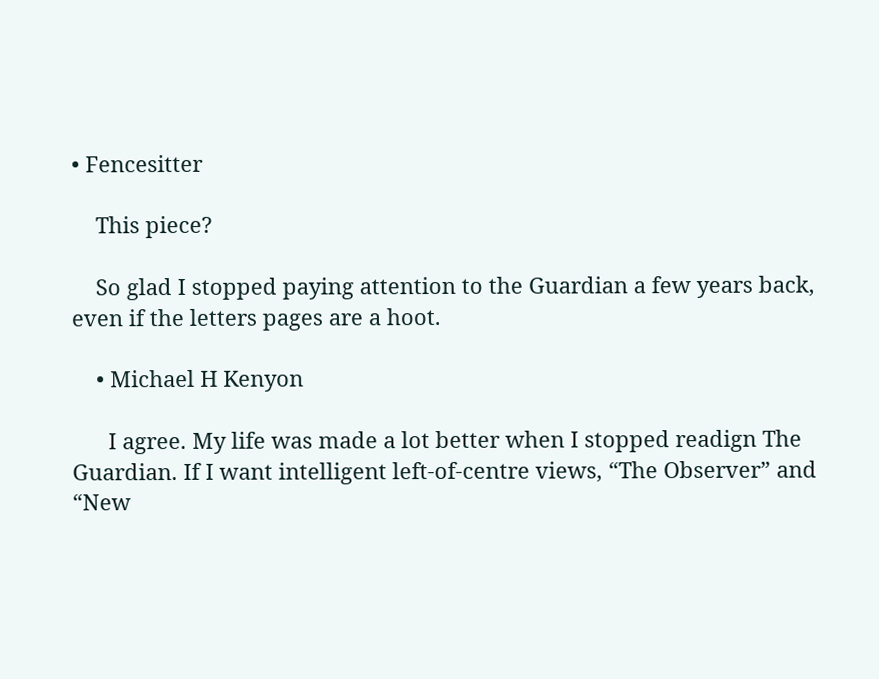• Fencesitter

    This piece?

    So glad I stopped paying attention to the Guardian a few years back, even if the letters pages are a hoot.

    • Michael H Kenyon

      I agree. My life was made a lot better when I stopped readign The Guardian. If I want intelligent left-of-centre views, “The Observer” and “New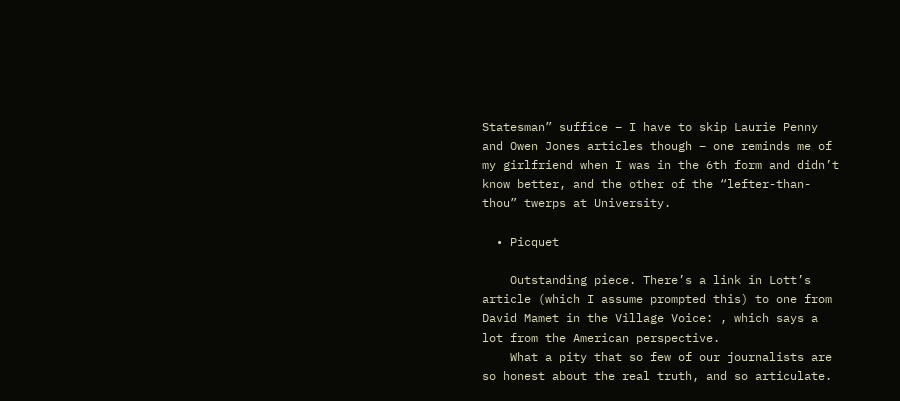Statesman” suffice – I have to skip Laurie Penny and Owen Jones articles though – one reminds me of my girlfriend when I was in the 6th form and didn’t know better, and the other of the “lefter-than-thou” twerps at University.

  • Picquet

    Outstanding piece. There’s a link in Lott’s article (which I assume prompted this) to one from David Mamet in the Village Voice: , which says a lot from the American perspective.
    What a pity that so few of our journalists are so honest about the real truth, and so articulate.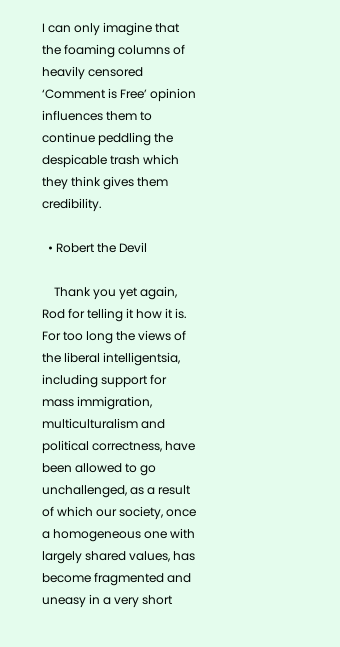I can only imagine that the foaming columns of heavily censored ‘Comment is Free’ opinion influences them to continue peddling the despicable trash which they think gives them credibility.

  • Robert the Devil

    Thank you yet again, Rod for telling it how it is. For too long the views of the liberal intelligentsia, including support for mass immigration, multiculturalism and political correctness, have been allowed to go unchallenged, as a result of which our society, once a homogeneous one with largely shared values, has become fragmented and uneasy in a very short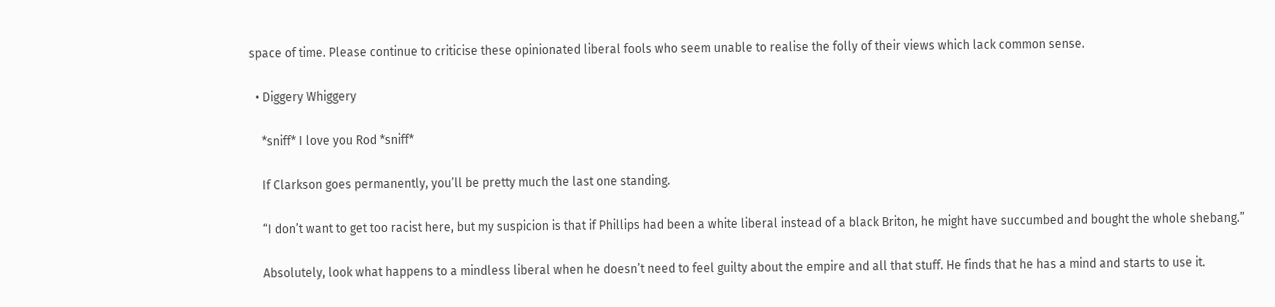space of time. Please continue to criticise these opinionated liberal fools who seem unable to realise the folly of their views which lack common sense.

  • Diggery Whiggery

    *sniff* I love you Rod *sniff*

    If Clarkson goes permanently, you’ll be pretty much the last one standing.

    “I don’t want to get too racist here, but my suspicion is that if Phillips had been a white liberal instead of a black Briton, he might have succumbed and bought the whole shebang.”

    Absolutely, look what happens to a mindless liberal when he doesn’t need to feel guilty about the empire and all that stuff. He finds that he has a mind and starts to use it.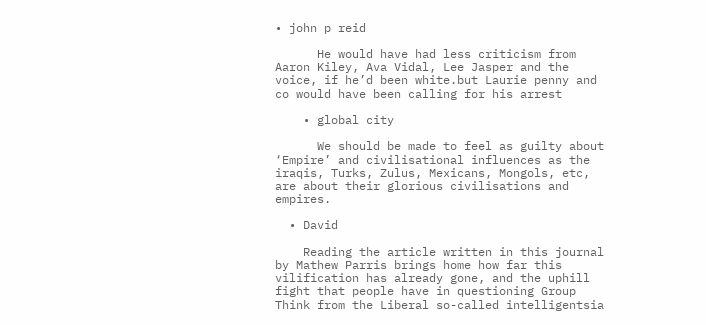• john p reid

      He would have had less criticism from Aaron Kiley, Ava Vidal, Lee Jasper and the voice, if he’d been white.but Laurie penny and co would have been calling for his arrest

    • global city

      We should be made to feel as guilty about ‘Empire’ and civilisational influences as the iraqis, Turks, Zulus, Mexicans, Mongols, etc, are about their glorious civilisations and empires.

  • David

    Reading the article written in this journal by Mathew Parris brings home how far this vilification has already gone, and the uphill fight that people have in questioning Group Think from the Liberal so-called intelligentsia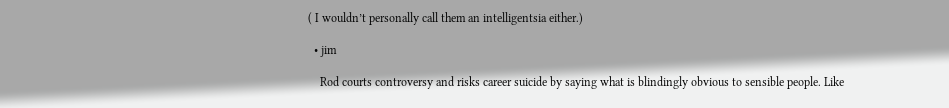( I wouldn’t personally call them an intelligentsia either.)

  • jim

    Rod courts controversy and risks career suicide by saying what is blindingly obvious to sensible people. Like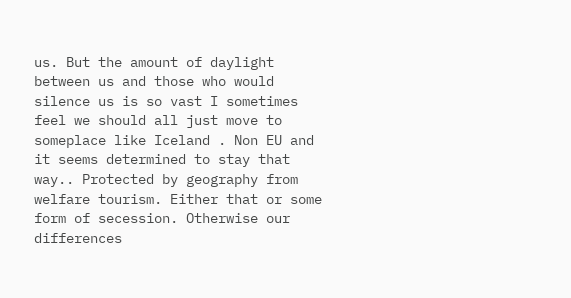us. But the amount of daylight between us and those who would silence us is so vast I sometimes feel we should all just move to someplace like Iceland . Non EU and it seems determined to stay that way.. Protected by geography from welfare tourism. Either that or some form of secession. Otherwise our differences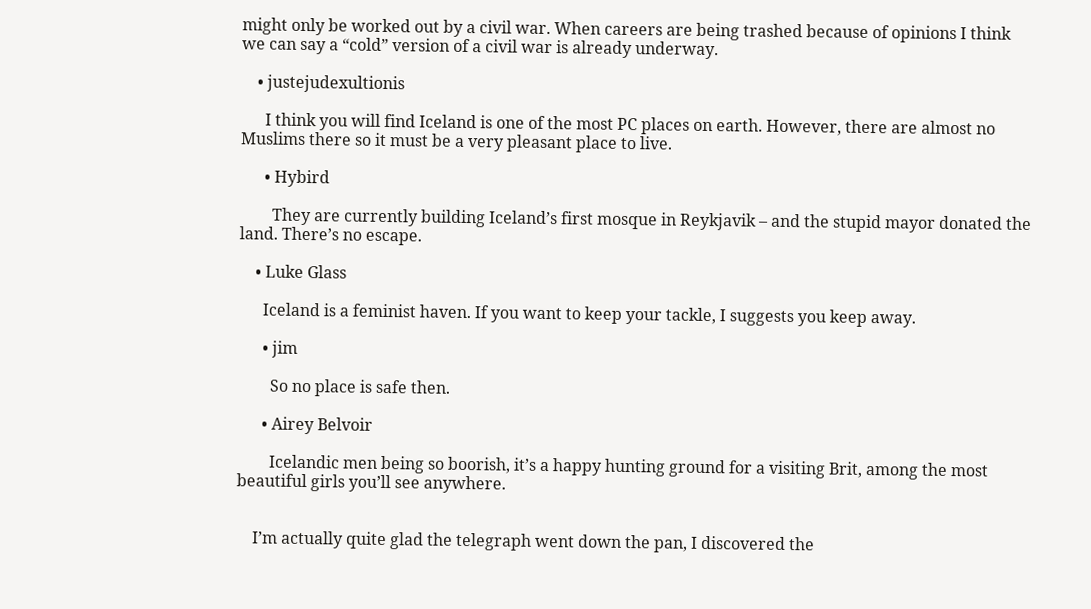might only be worked out by a civil war. When careers are being trashed because of opinions I think we can say a “cold” version of a civil war is already underway.

    • justejudexultionis

      I think you will find Iceland is one of the most PC places on earth. However, there are almost no Muslims there so it must be a very pleasant place to live.

      • Hybird

        They are currently building Iceland’s first mosque in Reykjavik – and the stupid mayor donated the land. There’s no escape.

    • Luke Glass

      Iceland is a feminist haven. If you want to keep your tackle, I suggests you keep away.

      • jim

        So no place is safe then.

      • Airey Belvoir

        Icelandic men being so boorish, it’s a happy hunting ground for a visiting Brit, among the most beautiful girls you’ll see anywhere.


    I’m actually quite glad the telegraph went down the pan, I discovered the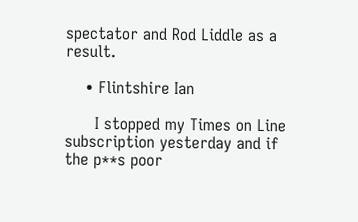spectator and Rod Liddle as a result.

    • Flintshire Ian

      I stopped my Times on Line subscription yesterday and if the p**s poor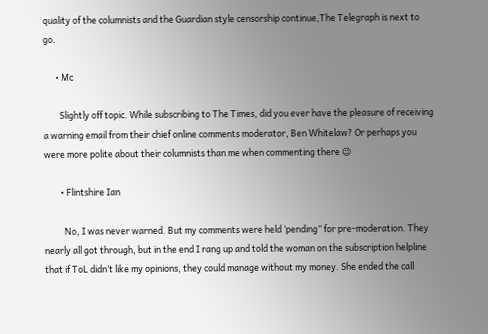quality of the columnists and the Guardian style censorship continue,The Telegraph is next to go.

      • Mc

        Slightly off topic. While subscribing to The Times, did you ever have the pleasure of receiving a warning email from their chief online comments moderator, Ben Whitelaw? Or perhaps you were more polite about their columnists than me when commenting there 😉

        • Flintshire Ian

          No, I was never warned. But my comments were held ‘pending” for pre-moderation. They nearly all got through, but in the end I rang up and told the woman on the subscription helpline that if ToL didn’t like my opinions, they could manage without my money. She ended the call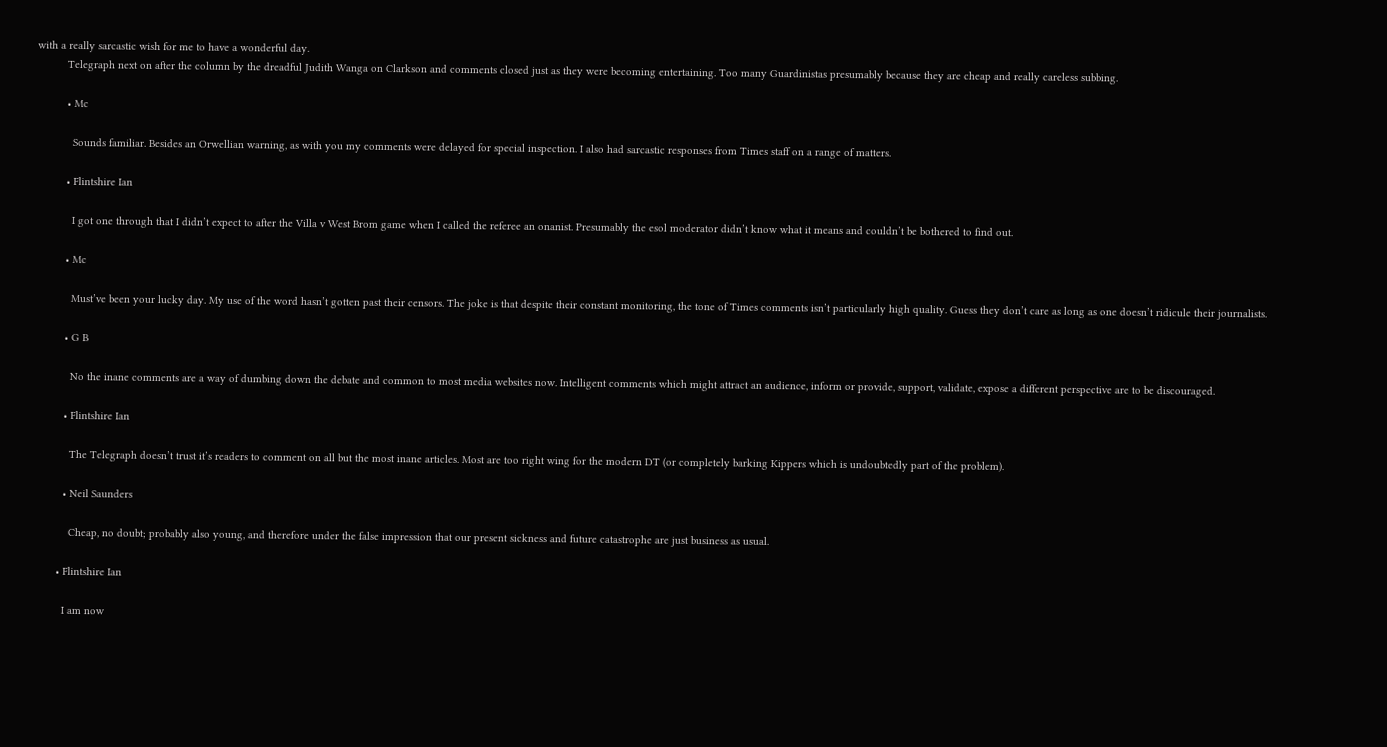with a really sarcastic wish for me to have a wonderful day.
          Telegraph next on after the column by the dreadful Judith Wanga on Clarkson and comments closed just as they were becoming entertaining. Too many Guardinistas presumably because they are cheap and really careless subbing.

          • Mc

            Sounds familiar. Besides an Orwellian warning, as with you my comments were delayed for special inspection. I also had sarcastic responses from Times staff on a range of matters.

          • Flintshire Ian

            I got one through that I didn’t expect to after the Villa v West Brom game when I called the referee an onanist. Presumably the esol moderator didn’t know what it means and couldn’t be bothered to find out.

          • Mc

            Must’ve been your lucky day. My use of the word hasn’t gotten past their censors. The joke is that despite their constant monitoring, the tone of Times comments isn’t particularly high quality. Guess they don’t care as long as one doesn’t ridicule their journalists.

          • G B

            No the inane comments are a way of dumbing down the debate and common to most media websites now. Intelligent comments which might attract an audience, inform or provide, support, validate, expose a different perspective are to be discouraged.

          • Flintshire Ian

            The Telegraph doesn’t trust it’s readers to comment on all but the most inane articles. Most are too right wing for the modern DT (or completely barking Kippers which is undoubtedly part of the problem).

          • Neil Saunders

            Cheap, no doubt; probably also young, and therefore under the false impression that our present sickness and future catastrophe are just business as usual.

        • Flintshire Ian

          I am now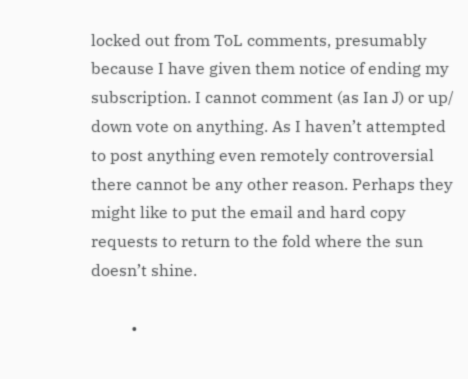locked out from ToL comments, presumably because I have given them notice of ending my subscription. I cannot comment (as Ian J) or up/ down vote on anything. As I haven’t attempted to post anything even remotely controversial there cannot be any other reason. Perhaps they might like to put the email and hard copy requests to return to the fold where the sun doesn’t shine.

          •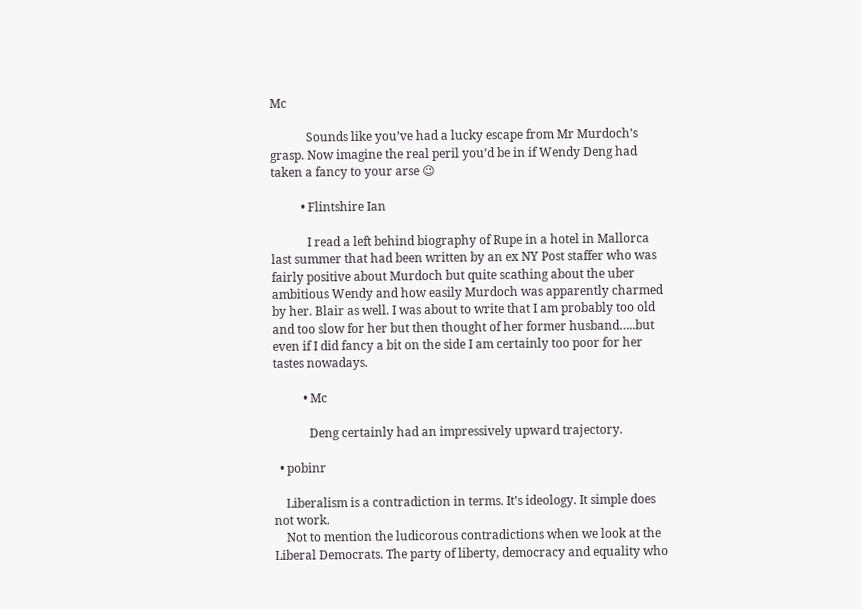Mc

            Sounds like you’ve had a lucky escape from Mr Murdoch’s grasp. Now imagine the real peril you’d be in if Wendy Deng had taken a fancy to your arse 😉

          • Flintshire Ian

            I read a left behind biography of Rupe in a hotel in Mallorca last summer that had been written by an ex NY Post staffer who was fairly positive about Murdoch but quite scathing about the uber ambitious Wendy and how easily Murdoch was apparently charmed by her. Blair as well. I was about to write that I am probably too old and too slow for her but then thought of her former husband…..but even if I did fancy a bit on the side I am certainly too poor for her tastes nowadays.

          • Mc

            Deng certainly had an impressively upward trajectory.

  • pobinr

    Liberalism is a contradiction in terms. It’s ideology. It simple does not work.
    Not to mention the ludicorous contradictions when we look at the Liberal Democrats. The party of liberty, democracy and equality who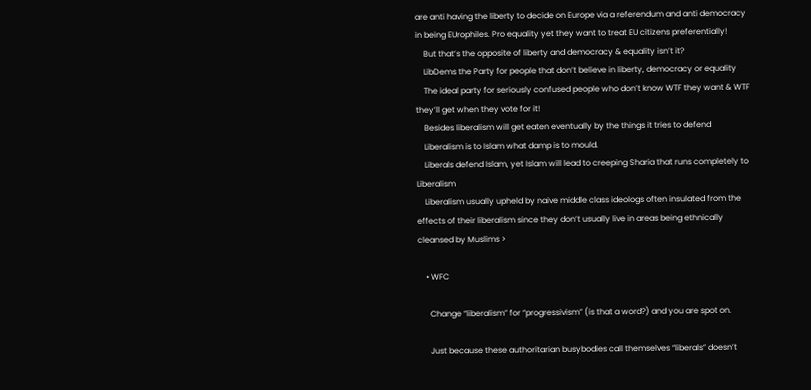are anti having the liberty to decide on Europe via a referendum and anti democracy in being EUrophiles. Pro equality yet they want to treat EU citizens preferentially!
    But that’s the opposite of liberty and democracy & equality isn’t it?
    LibDems the Party for people that don’t believe in liberty, democracy or equality
    The ideal party for seriously confused people who don’t know WTF they want & WTF they’ll get when they vote for it!
    Besides liberalism will get eaten eventually by the things it tries to defend
    Liberalism is to Islam what damp is to mould.
    Liberals defend Islam, yet Islam will lead to creeping Sharia that runs completely to Liberalism
    Liberalism usually upheld by naive middle class ideologs often insulated from the effects of their liberalism since they don’t usually live in areas being ethnically cleansed by Muslims >

    • WFC

      Change “liberalism” for “progressivism” (is that a word?) and you are spot on.

      Just because these authoritarian busybodies call themselves “liberals” doesn’t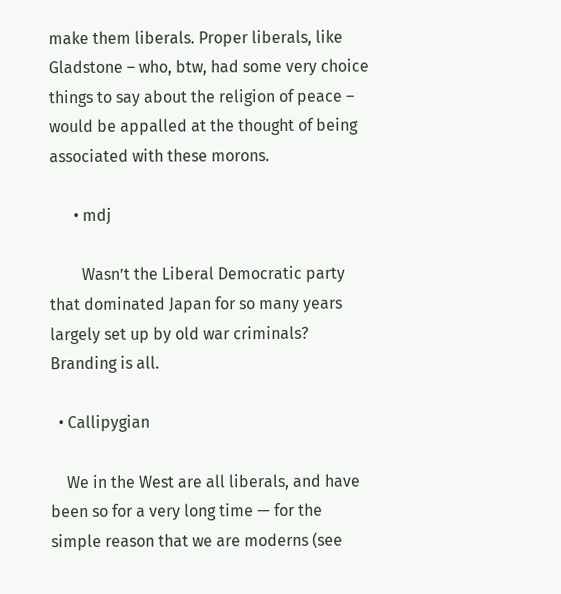make them liberals. Proper liberals, like Gladstone – who, btw, had some very choice things to say about the religion of peace – would be appalled at the thought of being associated with these morons.

      • mdj

        Wasn’t the Liberal Democratic party that dominated Japan for so many years largely set up by old war criminals? Branding is all.

  • Callipygian

    We in the West are all liberals, and have been so for a very long time — for the simple reason that we are moderns (see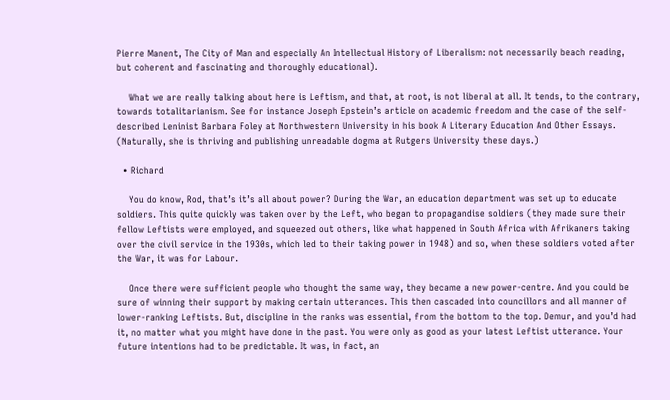Pierre Manent, The City of Man and especially An Intellectual History of Liberalism: not necessarily beach reading, but coherent and fascinating and thoroughly educational).

    What we are really talking about here is Leftism, and that, at root, is not liberal at all. It tends, to the contrary, towards totalitarianism. See for instance Joseph Epstein’s article on academic freedom and the case of the self-described Leninist Barbara Foley at Northwestern University in his book A Literary Education And Other Essays. (Naturally, she is thriving and publishing unreadable dogma at Rutgers University these days.)

  • Richard

    You do know, Rod, that’s it’s all about power? During the War, an education department was set up to educate soldiers. This quite quickly was taken over by the Left, who began to propagandise soldiers (they made sure their fellow Leftists were employed, and squeezed out others, like what happened in South Africa with Afrikaners taking over the civil service in the 1930s, which led to their taking power in 1948) and so, when these soldiers voted after the War, it was for Labour.

    Once there were sufficient people who thought the same way, they became a new power-centre. And you could be sure of winning their support by making certain utterances. This then cascaded into councillors and all manner of lower-ranking Leftists. But, discipline in the ranks was essential, from the bottom to the top. Demur, and you’d had it, no matter what you might have done in the past. You were only as good as your latest Leftist utterance. Your future intentions had to be predictable. It was, in fact, an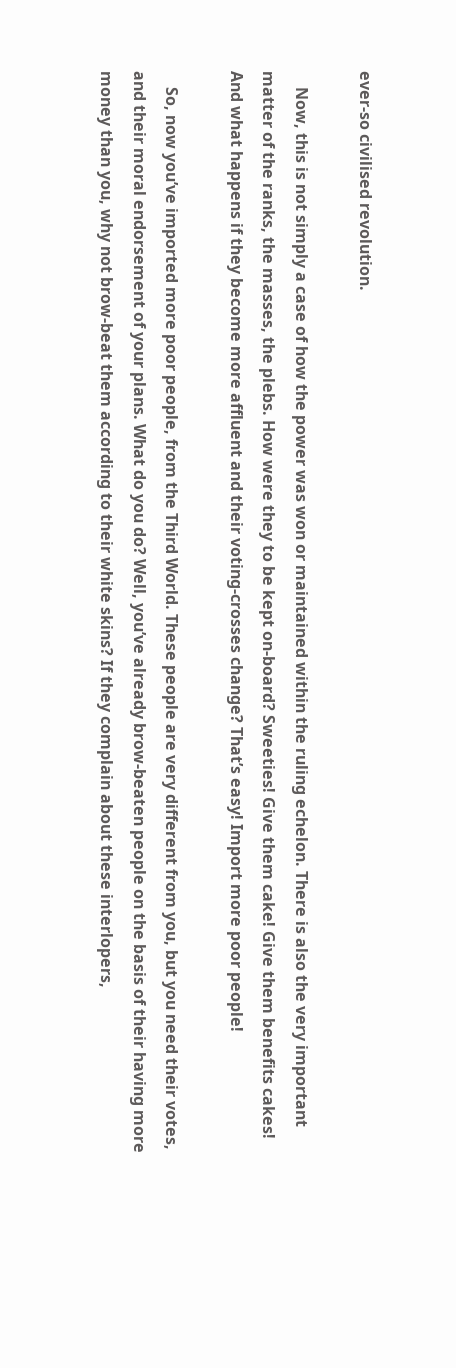ever-so civilised revolution.

    Now, this is not simply a case of how the power was won or maintained within the ruling echelon. There is also the very important matter of the ranks, the masses, the plebs. How were they to be kept on-board? Sweeties! Give them cake! Give them benefits cakes! And what happens if they become more affluent and their voting-crosses change? That’s easy! Import more poor people!

    So, now you’ve imported more poor people, from the Third World. These people are very different from you, but you need their votes, and their moral endorsement of your plans. What do you do? Well, you’ve already brow-beaten people on the basis of their having more money than you, why not brow-beat them according to their white skins? If they complain about these interlopers,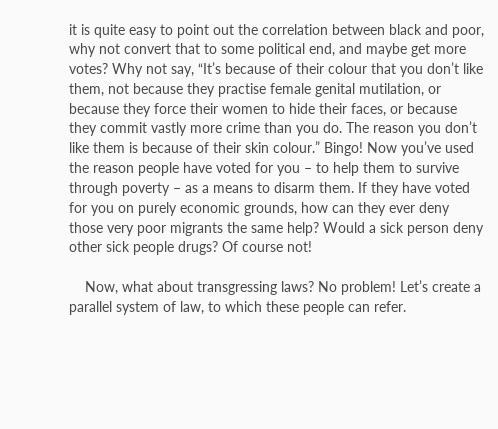it is quite easy to point out the correlation between black and poor, why not convert that to some political end, and maybe get more votes? Why not say, “It’s because of their colour that you don’t like them, not because they practise female genital mutilation, or because they force their women to hide their faces, or because they commit vastly more crime than you do. The reason you don’t like them is because of their skin colour.” Bingo! Now you’ve used the reason people have voted for you – to help them to survive through poverty – as a means to disarm them. If they have voted for you on purely economic grounds, how can they ever deny those very poor migrants the same help? Would a sick person deny other sick people drugs? Of course not!

    Now, what about transgressing laws? No problem! Let’s create a parallel system of law, to which these people can refer.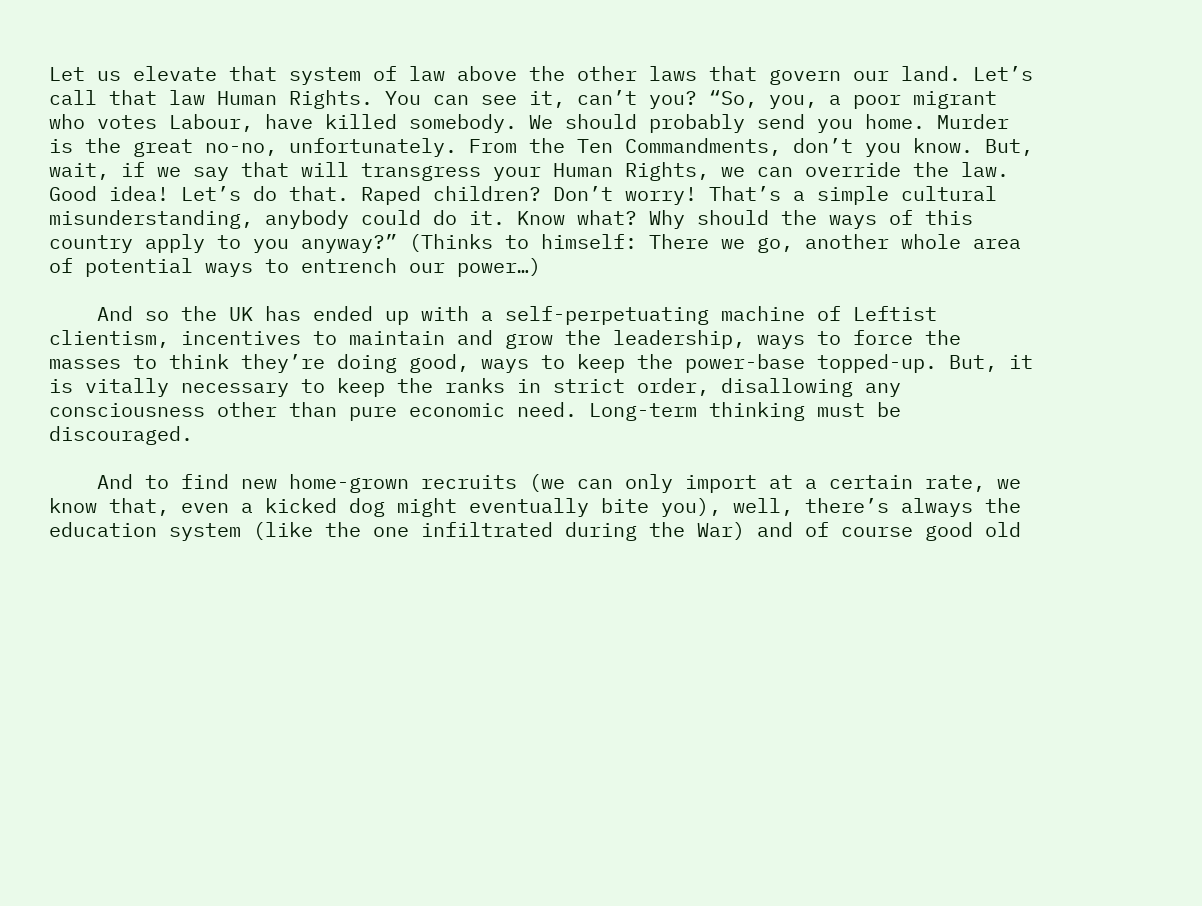Let us elevate that system of law above the other laws that govern our land. Let’s call that law Human Rights. You can see it, can’t you? “So, you, a poor migrant who votes Labour, have killed somebody. We should probably send you home. Murder is the great no-no, unfortunately. From the Ten Commandments, don’t you know. But, wait, if we say that will transgress your Human Rights, we can override the law. Good idea! Let’s do that. Raped children? Don’t worry! That’s a simple cultural misunderstanding, anybody could do it. Know what? Why should the ways of this country apply to you anyway?” (Thinks to himself: There we go, another whole area of potential ways to entrench our power…)

    And so the UK has ended up with a self-perpetuating machine of Leftist clientism, incentives to maintain and grow the leadership, ways to force the masses to think they’re doing good, ways to keep the power-base topped-up. But, it is vitally necessary to keep the ranks in strict order, disallowing any consciousness other than pure economic need. Long-term thinking must be discouraged.

    And to find new home-grown recruits (we can only import at a certain rate, we know that, even a kicked dog might eventually bite you), well, there’s always the education system (like the one infiltrated during the War) and of course good old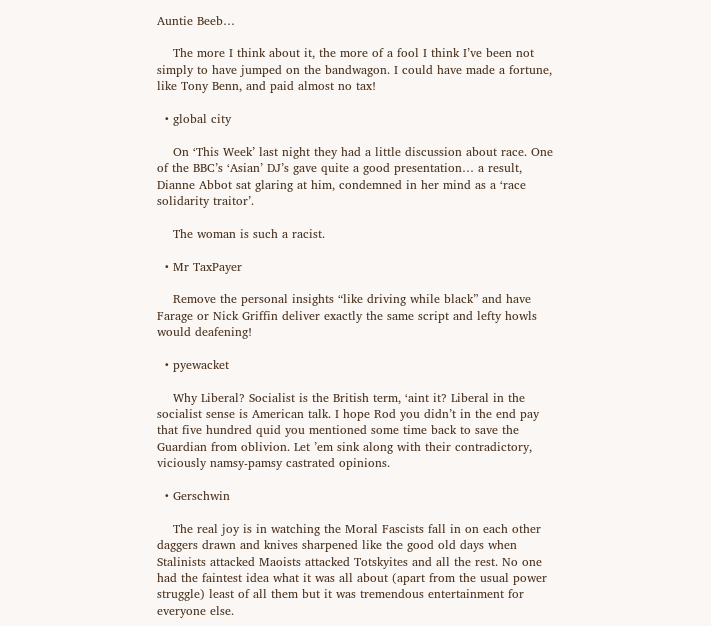Auntie Beeb…

    The more I think about it, the more of a fool I think I’ve been not simply to have jumped on the bandwagon. I could have made a fortune, like Tony Benn, and paid almost no tax!

  • global city

    On ‘This Week’ last night they had a little discussion about race. One of the BBC’s ‘Asian’ DJ’s gave quite a good presentation… a result, Dianne Abbot sat glaring at him, condemned in her mind as a ‘race solidarity traitor’.

    The woman is such a racist.

  • Mr TaxPayer

    Remove the personal insights “like driving while black” and have Farage or Nick Griffin deliver exactly the same script and lefty howls would deafening!

  • pyewacket

    Why Liberal? Socialist is the British term, ‘aint it? Liberal in the socialist sense is American talk. I hope Rod you didn’t in the end pay that five hundred quid you mentioned some time back to save the Guardian from oblivion. Let ’em sink along with their contradictory, viciously namsy-pamsy castrated opinions.

  • Gerschwin

    The real joy is in watching the Moral Fascists fall in on each other daggers drawn and knives sharpened like the good old days when Stalinists attacked Maoists attacked Totskyites and all the rest. No one had the faintest idea what it was all about (apart from the usual power struggle) least of all them but it was tremendous entertainment for everyone else.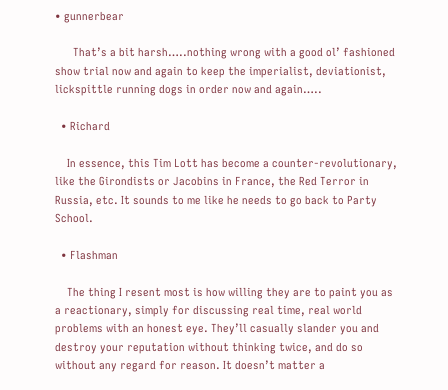• gunnerbear

      That’s a bit harsh…..nothing wrong with a good ol’ fashioned show trial now and again to keep the imperialist, deviationist, lickspittle running dogs in order now and again…..

  • Richard

    In essence, this Tim Lott has become a counter-revolutionary, like the Girondists or Jacobins in France, the Red Terror in Russia, etc. It sounds to me like he needs to go back to Party School.

  • Flashman

    The thing I resent most is how willing they are to paint you as a reactionary, simply for discussing real time, real world problems with an honest eye. They’ll casually slander you and destroy your reputation without thinking twice, and do so without any regard for reason. It doesn’t matter a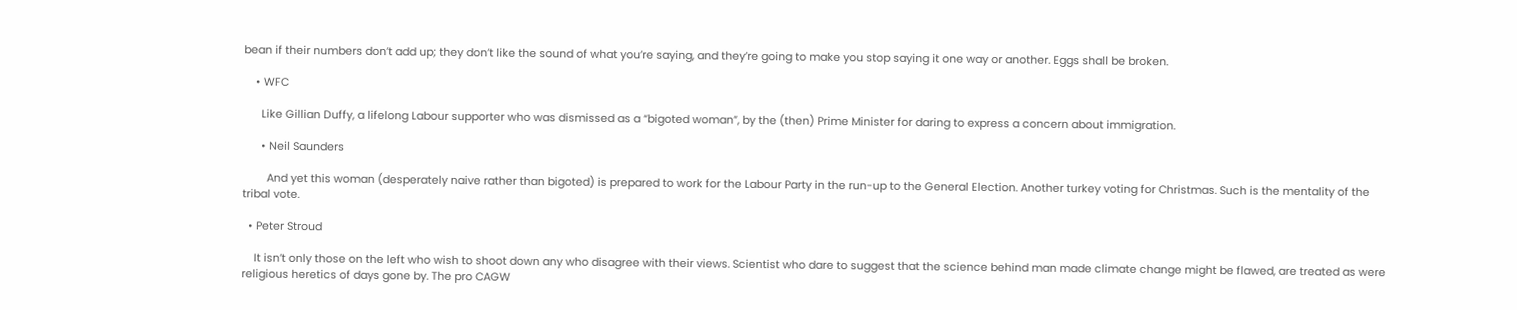bean if their numbers don’t add up; they don’t like the sound of what you’re saying, and they’re going to make you stop saying it one way or another. Eggs shall be broken.

    • WFC

      Like Gillian Duffy, a lifelong Labour supporter who was dismissed as a “bigoted woman”, by the (then) Prime Minister for daring to express a concern about immigration.

      • Neil Saunders

        And yet this woman (desperately naive rather than bigoted) is prepared to work for the Labour Party in the run-up to the General Election. Another turkey voting for Christmas. Such is the mentality of the tribal vote.

  • Peter Stroud

    It isn’t only those on the left who wish to shoot down any who disagree with their views. Scientist who dare to suggest that the science behind man made climate change might be flawed, are treated as were religious heretics of days gone by. The pro CAGW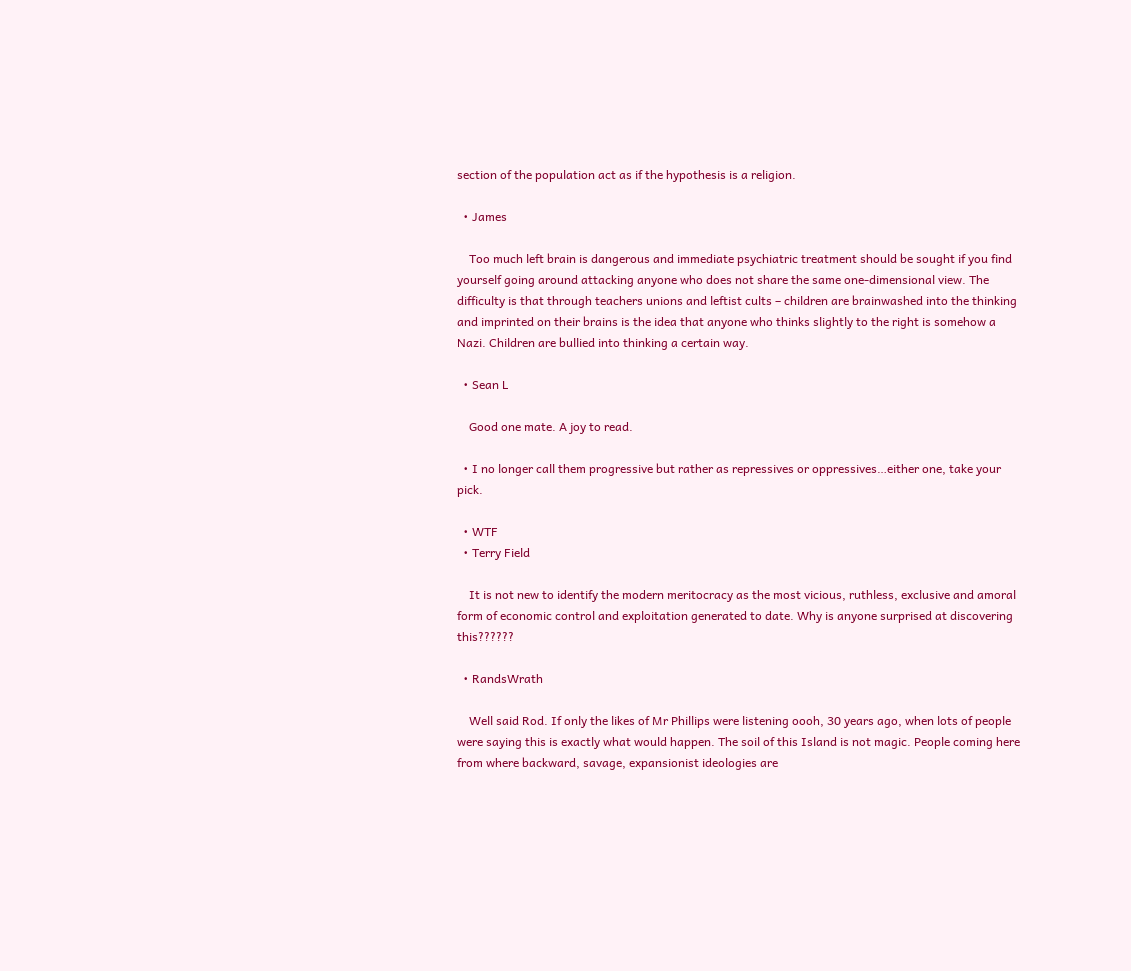section of the population act as if the hypothesis is a religion.

  • James

    Too much left brain is dangerous and immediate psychiatric treatment should be sought if you find yourself going around attacking anyone who does not share the same one-dimensional view. The difficulty is that through teachers unions and leftist cults – children are brainwashed into the thinking and imprinted on their brains is the idea that anyone who thinks slightly to the right is somehow a Nazi. Children are bullied into thinking a certain way.

  • Sean L

    Good one mate. A joy to read.

  • I no longer call them progressive but rather as repressives or oppressives…either one, take your pick.

  • WTF
  • Terry Field

    It is not new to identify the modern meritocracy as the most vicious, ruthless, exclusive and amoral form of economic control and exploitation generated to date. Why is anyone surprised at discovering this??????

  • RandsWrath

    Well said Rod. If only the likes of Mr Phillips were listening oooh, 30 years ago, when lots of people were saying this is exactly what would happen. The soil of this Island is not magic. People coming here from where backward, savage, expansionist ideologies are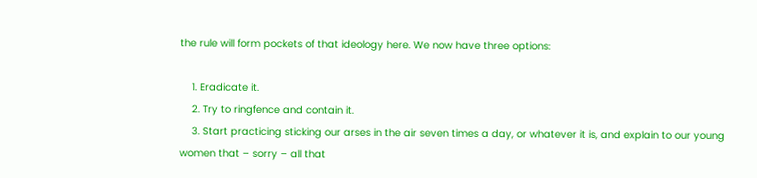the rule will form pockets of that ideology here. We now have three options:

    1. Eradicate it.
    2. Try to ringfence and contain it.
    3. Start practicing sticking our arses in the air seven times a day, or whatever it is, and explain to our young women that – sorry – all that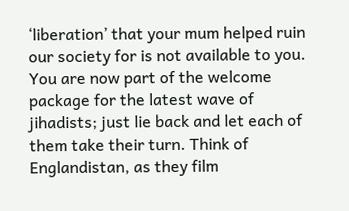‘liberation’ that your mum helped ruin our society for is not available to you. You are now part of the welcome package for the latest wave of jihadists; just lie back and let each of them take their turn. Think of Englandistan, as they film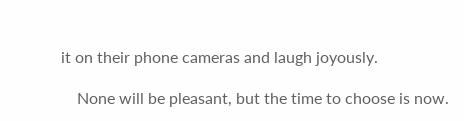it on their phone cameras and laugh joyously.

    None will be pleasant, but the time to choose is now.